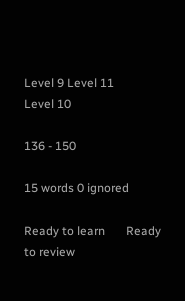Level 9 Level 11
Level 10

136 - 150

15 words 0 ignored

Ready to learn       Ready to review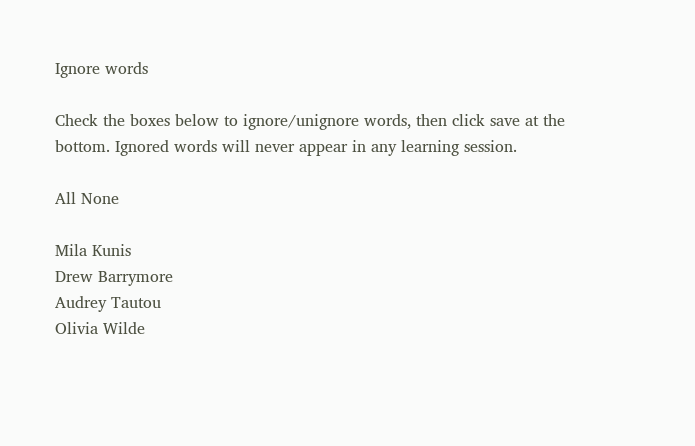Ignore words

Check the boxes below to ignore/unignore words, then click save at the bottom. Ignored words will never appear in any learning session.

All None

Mila Kunis
Drew Barrymore
Audrey Tautou
Olivia Wilde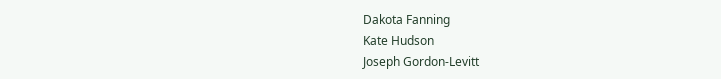Dakota Fanning
Kate Hudson
Joseph Gordon-Levitt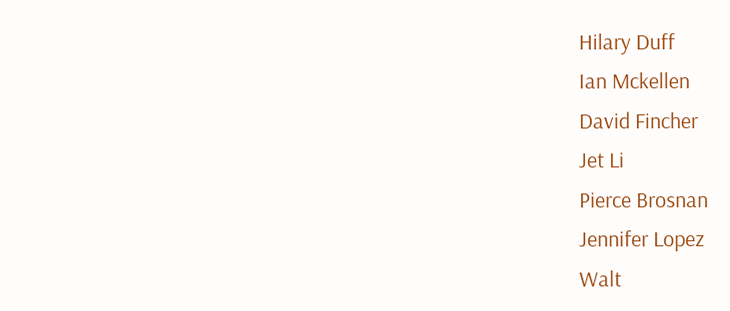Hilary Duff
Ian Mckellen
David Fincher
Jet Li
Pierce Brosnan
Jennifer Lopez
Walt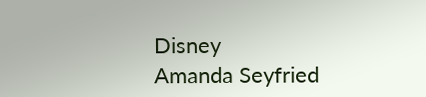Disney
Amanda Seyfried